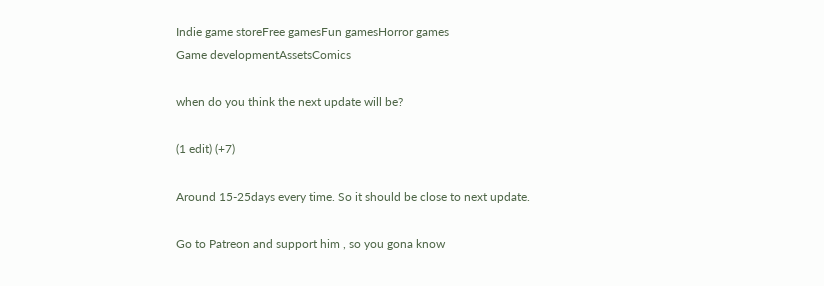Indie game storeFree gamesFun gamesHorror games
Game developmentAssetsComics

when do you think the next update will be?

(1 edit) (+7)

Around 15-25days every time. So it should be close to next update.

Go to Patreon and support him , so you gona know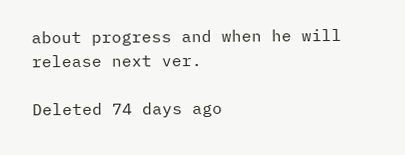about progress and when he will release next ver.

Deleted 74 days ago